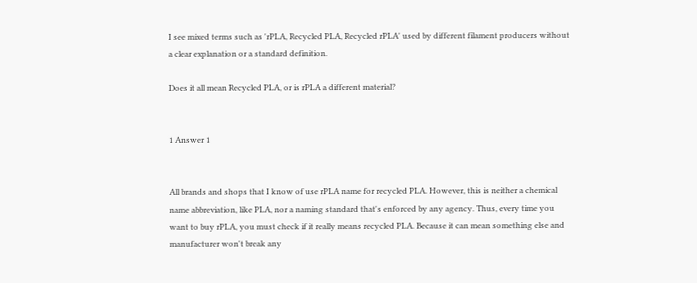I see mixed terms such as 'rPLA, Recycled PLA, Recycled rPLA' used by different filament producers without a clear explanation or a standard definition.

Does it all mean Recycled PLA, or is rPLA a different material?


1 Answer 1


All brands and shops that I know of use rPLA name for recycled PLA. However, this is neither a chemical name abbreviation, like PLA, nor a naming standard that's enforced by any agency. Thus, every time you want to buy rPLA, you must check if it really means recycled PLA. Because it can mean something else and manufacturer won't break any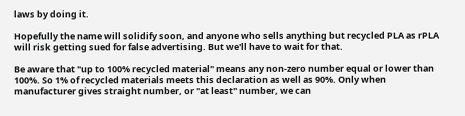laws by doing it.

Hopefully the name will solidify soon, and anyone who sells anything but recycled PLA as rPLA will risk getting sued for false advertising. But we'll have to wait for that.

Be aware that "up to 100% recycled material" means any non-zero number equal or lower than 100%. So 1% of recycled materials meets this declaration as well as 90%. Only when manufacturer gives straight number, or "at least" number, we can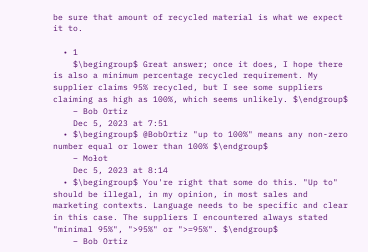be sure that amount of recycled material is what we expect it to.

  • 1
    $\begingroup$ Great answer; once it does, I hope there is also a minimum percentage recycled requirement. My supplier claims 95% recycled, but I see some suppliers claiming as high as 100%, which seems unlikely. $\endgroup$
    – Bob Ortiz
    Dec 5, 2023 at 7:51
  • $\begingroup$ @BobOrtiz "up to 100%" means any non-zero number equal or lower than 100% $\endgroup$
    – Mołot
    Dec 5, 2023 at 8:14
  • $\begingroup$ You're right that some do this. "Up to" should be illegal, in my opinion, in most sales and marketing contexts. Language needs to be specific and clear in this case. The suppliers I encountered always stated "minimal 95%", ">95%" or ">=95%". $\endgroup$
    – Bob Ortiz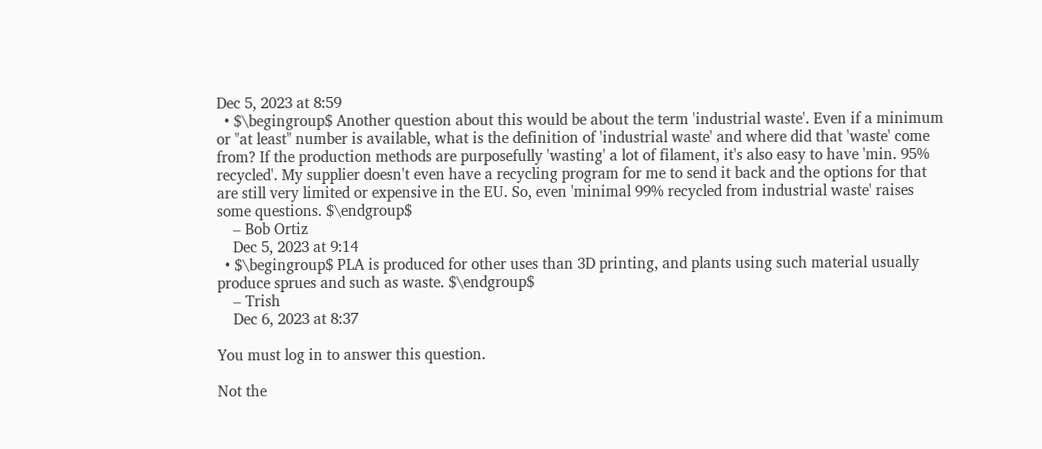Dec 5, 2023 at 8:59
  • $\begingroup$ Another question about this would be about the term 'industrial waste'. Even if a minimum or "at least" number is available, what is the definition of 'industrial waste' and where did that 'waste' come from? If the production methods are purposefully 'wasting' a lot of filament, it's also easy to have 'min. 95% recycled'. My supplier doesn't even have a recycling program for me to send it back and the options for that are still very limited or expensive in the EU. So, even 'minimal 99% recycled from industrial waste' raises some questions. $\endgroup$
    – Bob Ortiz
    Dec 5, 2023 at 9:14
  • $\begingroup$ PLA is produced for other uses than 3D printing, and plants using such material usually produce sprues and such as waste. $\endgroup$
    – Trish
    Dec 6, 2023 at 8:37

You must log in to answer this question.

Not the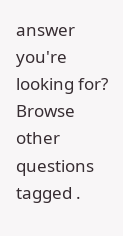answer you're looking for? Browse other questions tagged .